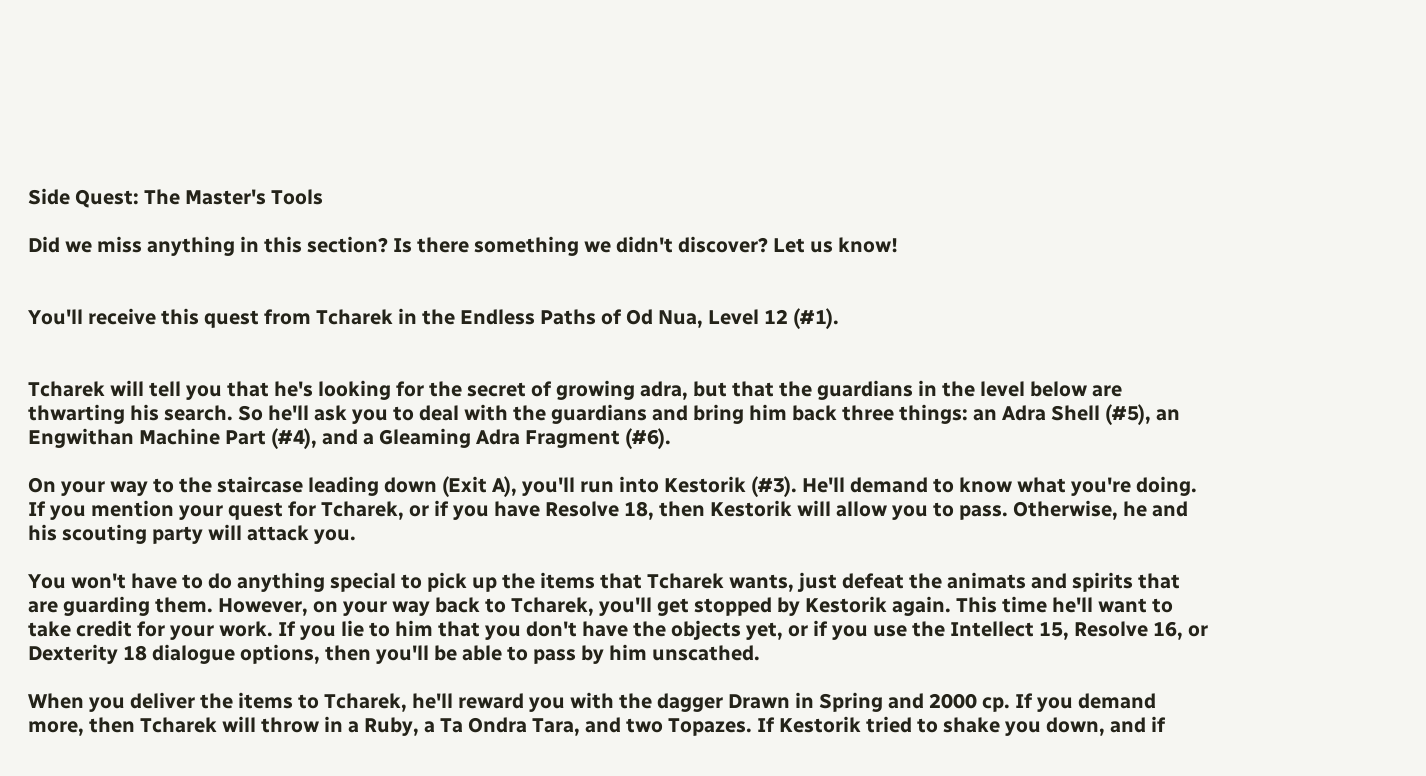Side Quest: The Master's Tools

Did we miss anything in this section? Is there something we didn't discover? Let us know!


You'll receive this quest from Tcharek in the Endless Paths of Od Nua, Level 12 (#1).


Tcharek will tell you that he's looking for the secret of growing adra, but that the guardians in the level below are thwarting his search. So he'll ask you to deal with the guardians and bring him back three things: an Adra Shell (#5), an Engwithan Machine Part (#4), and a Gleaming Adra Fragment (#6).

On your way to the staircase leading down (Exit A), you'll run into Kestorik (#3). He'll demand to know what you're doing. If you mention your quest for Tcharek, or if you have Resolve 18, then Kestorik will allow you to pass. Otherwise, he and his scouting party will attack you.

You won't have to do anything special to pick up the items that Tcharek wants, just defeat the animats and spirits that are guarding them. However, on your way back to Tcharek, you'll get stopped by Kestorik again. This time he'll want to take credit for your work. If you lie to him that you don't have the objects yet, or if you use the Intellect 15, Resolve 16, or Dexterity 18 dialogue options, then you'll be able to pass by him unscathed.

When you deliver the items to Tcharek, he'll reward you with the dagger Drawn in Spring and 2000 cp. If you demand more, then Tcharek will throw in a Ruby, a Ta Ondra Tara, and two Topazes. If Kestorik tried to shake you down, and if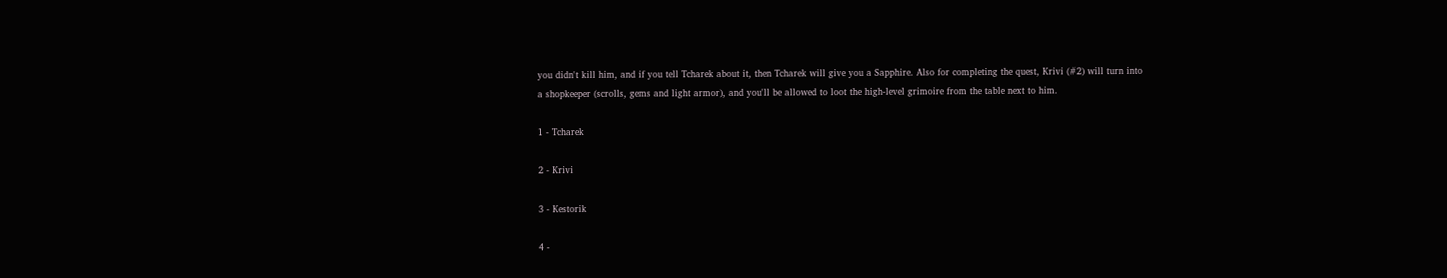you didn't kill him, and if you tell Tcharek about it, then Tcharek will give you a Sapphire. Also for completing the quest, Krivi (#2) will turn into a shopkeeper (scrolls, gems and light armor), and you'll be allowed to loot the high-level grimoire from the table next to him.

1 - Tcharek

2 - Krivi

3 - Kestorik

4 -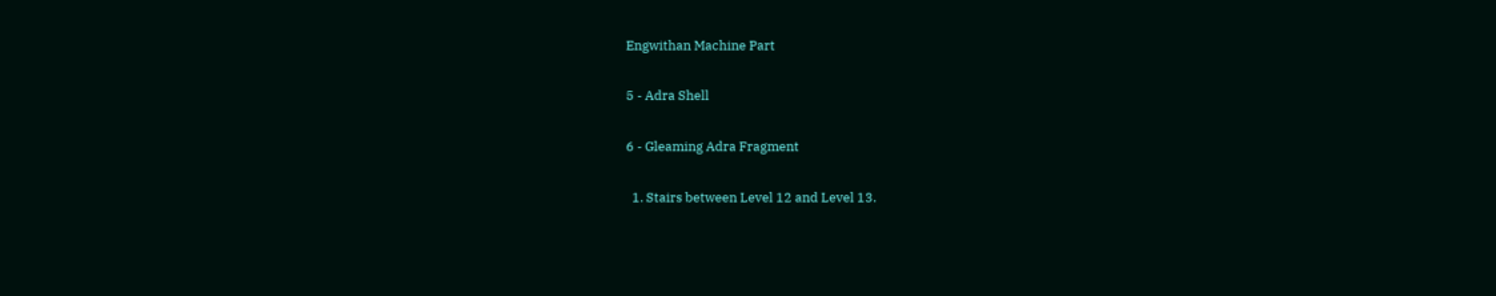Engwithan Machine Part

5 - Adra Shell

6 - Gleaming Adra Fragment

  1. Stairs between Level 12 and Level 13.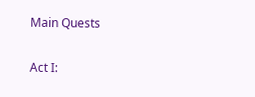Main Quests


Act I: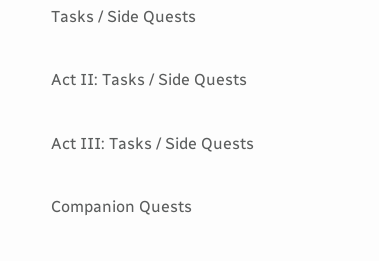Tasks / Side Quests


Act II: Tasks / Side Quests


Act III: Tasks / Side Quests


Companion Quests